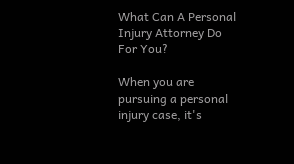What Can A Personal Injury Attorney Do For You?

When you are pursuing a personal injury case, it's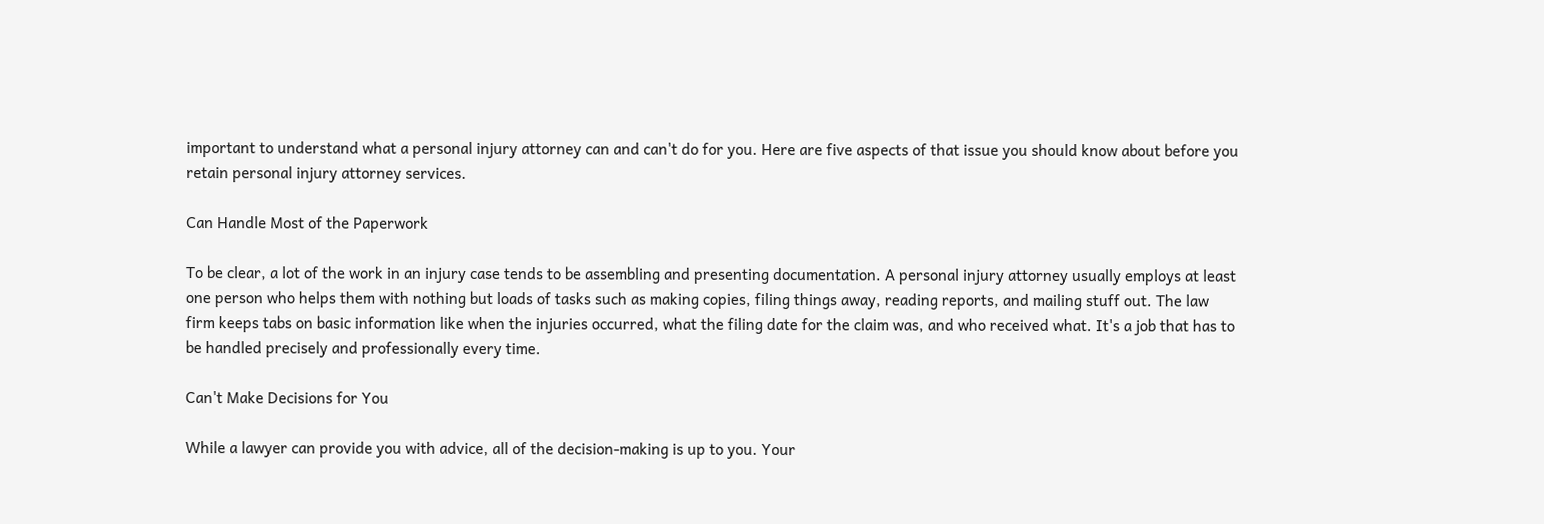important to understand what a personal injury attorney can and can't do for you. Here are five aspects of that issue you should know about before you retain personal injury attorney services.

Can Handle Most of the Paperwork

To be clear, a lot of the work in an injury case tends to be assembling and presenting documentation. A personal injury attorney usually employs at least one person who helps them with nothing but loads of tasks such as making copies, filing things away, reading reports, and mailing stuff out. The law firm keeps tabs on basic information like when the injuries occurred, what the filing date for the claim was, and who received what. It's a job that has to be handled precisely and professionally every time.

Can't Make Decisions for You

While a lawyer can provide you with advice, all of the decision-making is up to you. Your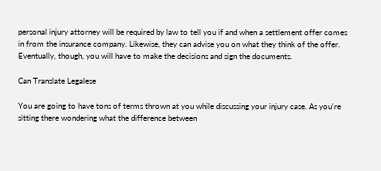personal injury attorney will be required by law to tell you if and when a settlement offer comes in from the insurance company. Likewise, they can advise you on what they think of the offer. Eventually, though, you will have to make the decisions and sign the documents.

Can Translate Legalese

You are going to have tons of terms thrown at you while discussing your injury case. As you're sitting there wondering what the difference between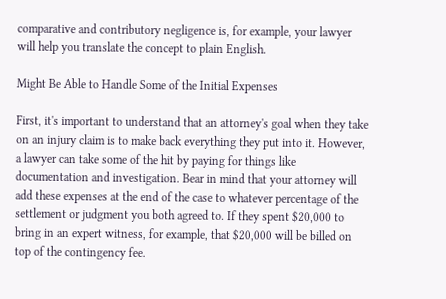comparative and contributory negligence is, for example, your lawyer will help you translate the concept to plain English.

Might Be Able to Handle Some of the Initial Expenses

First, it's important to understand that an attorney's goal when they take on an injury claim is to make back everything they put into it. However, a lawyer can take some of the hit by paying for things like documentation and investigation. Bear in mind that your attorney will add these expenses at the end of the case to whatever percentage of the settlement or judgment you both agreed to. If they spent $20,000 to bring in an expert witness, for example, that $20,000 will be billed on top of the contingency fee.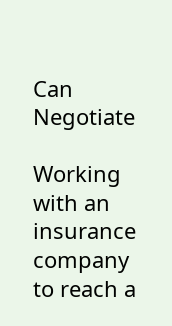Can Negotiate

Working with an insurance company to reach a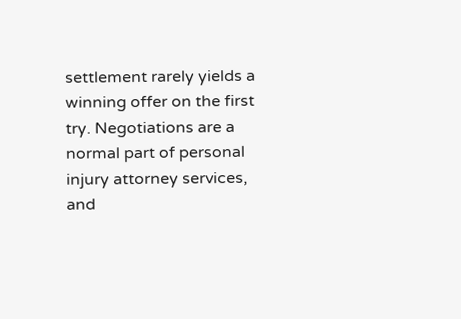settlement rarely yields a winning offer on the first try. Negotiations are a normal part of personal injury attorney services, and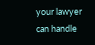your lawyer can handle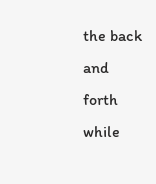the back and forth while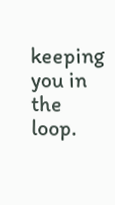keeping you in the loop.